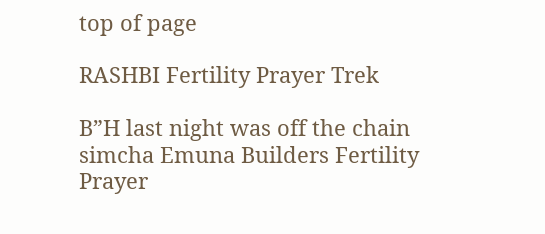top of page

RASHBI Fertility Prayer Trek

B”H last night was off the chain simcha Emuna Builders Fertility Prayer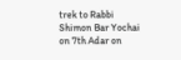trek to Rabbi Shimon Bar Yochai on 7th Adar on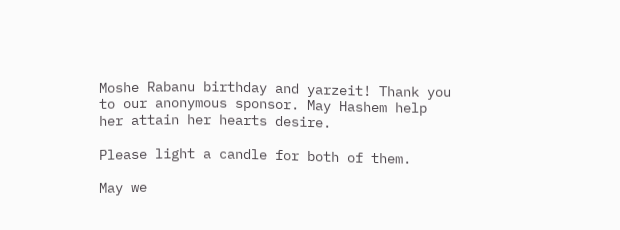Moshe Rabanu birthday and yarzeit! Thank you to our anonymous sponsor. May Hashem help her attain her hearts desire.

Please light a candle for both of them.

May we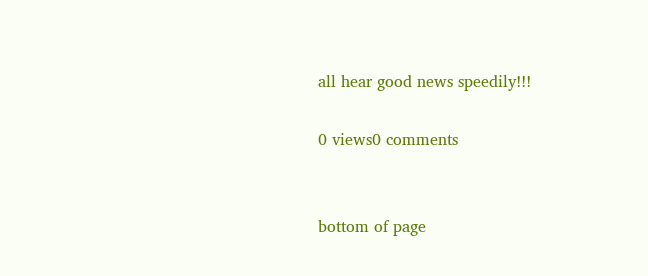all hear good news speedily!!!

0 views0 comments


bottom of page